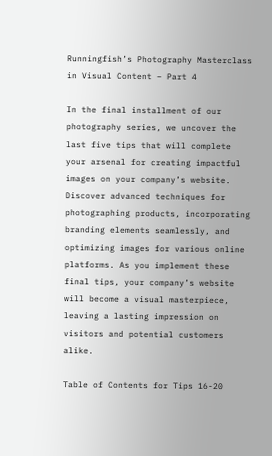Runningfish’s Photography Masterclass in Visual Content – Part 4

In the final installment of our photography series, we uncover the last five tips that will complete your arsenal for creating impactful images on your company’s website. Discover advanced techniques for photographing products, incorporating branding elements seamlessly, and optimizing images for various online platforms. As you implement these final tips, your company’s website will become a visual masterpiece, leaving a lasting impression on visitors and potential customers alike.

Table of Contents for Tips 16-20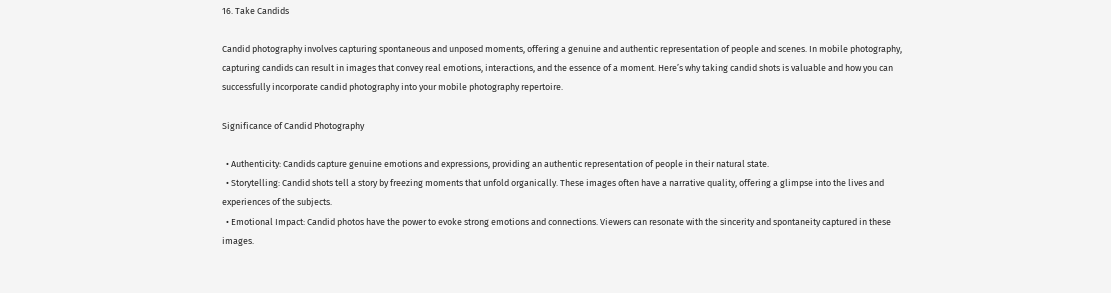16. Take Candids

Candid photography involves capturing spontaneous and unposed moments, offering a genuine and authentic representation of people and scenes. In mobile photography, capturing candids can result in images that convey real emotions, interactions, and the essence of a moment. Here’s why taking candid shots is valuable and how you can successfully incorporate candid photography into your mobile photography repertoire.

Significance of Candid Photography

  • Authenticity: Candids capture genuine emotions and expressions, providing an authentic representation of people in their natural state.
  • Storytelling: Candid shots tell a story by freezing moments that unfold organically. These images often have a narrative quality, offering a glimpse into the lives and experiences of the subjects.
  • Emotional Impact: Candid photos have the power to evoke strong emotions and connections. Viewers can resonate with the sincerity and spontaneity captured in these images.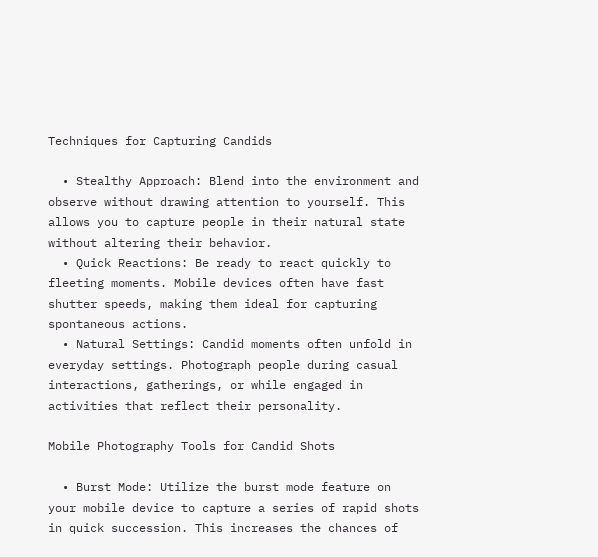Techniques for Capturing Candids

  • Stealthy Approach: Blend into the environment and observe without drawing attention to yourself. This allows you to capture people in their natural state without altering their behavior.
  • Quick Reactions: Be ready to react quickly to fleeting moments. Mobile devices often have fast shutter speeds, making them ideal for capturing spontaneous actions.
  • Natural Settings: Candid moments often unfold in everyday settings. Photograph people during casual interactions, gatherings, or while engaged in activities that reflect their personality.

Mobile Photography Tools for Candid Shots

  • Burst Mode: Utilize the burst mode feature on your mobile device to capture a series of rapid shots in quick succession. This increases the chances of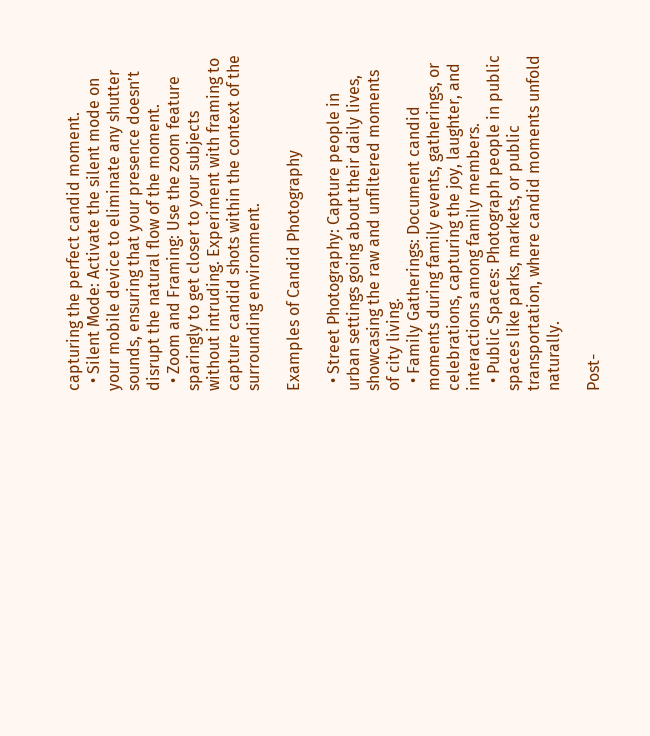capturing the perfect candid moment.
  • Silent Mode: Activate the silent mode on your mobile device to eliminate any shutter sounds, ensuring that your presence doesn’t disrupt the natural flow of the moment.
  • Zoom and Framing: Use the zoom feature sparingly to get closer to your subjects without intruding. Experiment with framing to capture candid shots within the context of the surrounding environment.

Examples of Candid Photography

  • Street Photography: Capture people in urban settings going about their daily lives, showcasing the raw and unfiltered moments of city living.
  • Family Gatherings: Document candid moments during family events, gatherings, or celebrations, capturing the joy, laughter, and interactions among family members.
  • Public Spaces: Photograph people in public spaces like parks, markets, or public transportation, where candid moments unfold naturally.

Post-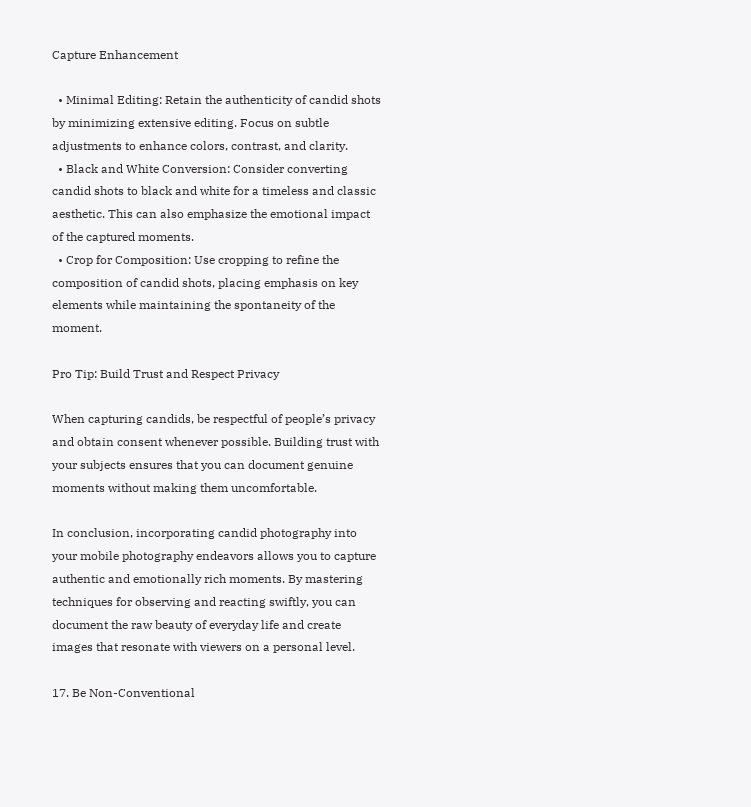Capture Enhancement

  • Minimal Editing: Retain the authenticity of candid shots by minimizing extensive editing. Focus on subtle adjustments to enhance colors, contrast, and clarity.
  • Black and White Conversion: Consider converting candid shots to black and white for a timeless and classic aesthetic. This can also emphasize the emotional impact of the captured moments.
  • Crop for Composition: Use cropping to refine the composition of candid shots, placing emphasis on key elements while maintaining the spontaneity of the moment.

Pro Tip: Build Trust and Respect Privacy

When capturing candids, be respectful of people’s privacy and obtain consent whenever possible. Building trust with your subjects ensures that you can document genuine moments without making them uncomfortable.

In conclusion, incorporating candid photography into your mobile photography endeavors allows you to capture authentic and emotionally rich moments. By mastering techniques for observing and reacting swiftly, you can document the raw beauty of everyday life and create images that resonate with viewers on a personal level.

17. Be Non-Conventional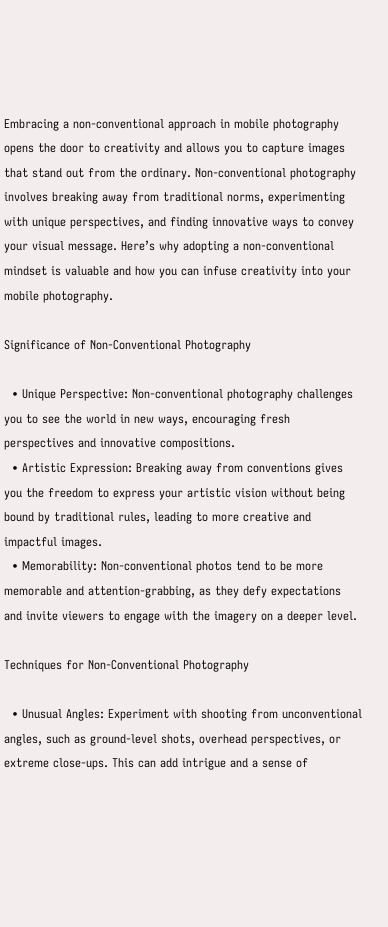Embracing a non-conventional approach in mobile photography opens the door to creativity and allows you to capture images that stand out from the ordinary. Non-conventional photography involves breaking away from traditional norms, experimenting with unique perspectives, and finding innovative ways to convey your visual message. Here’s why adopting a non-conventional mindset is valuable and how you can infuse creativity into your mobile photography.

Significance of Non-Conventional Photography

  • Unique Perspective: Non-conventional photography challenges you to see the world in new ways, encouraging fresh perspectives and innovative compositions.
  • Artistic Expression: Breaking away from conventions gives you the freedom to express your artistic vision without being bound by traditional rules, leading to more creative and impactful images.
  • Memorability: Non-conventional photos tend to be more memorable and attention-grabbing, as they defy expectations and invite viewers to engage with the imagery on a deeper level.

Techniques for Non-Conventional Photography

  • Unusual Angles: Experiment with shooting from unconventional angles, such as ground-level shots, overhead perspectives, or extreme close-ups. This can add intrigue and a sense of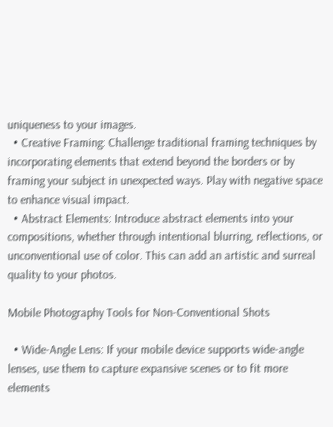uniqueness to your images.
  • Creative Framing: Challenge traditional framing techniques by incorporating elements that extend beyond the borders or by framing your subject in unexpected ways. Play with negative space to enhance visual impact.
  • Abstract Elements: Introduce abstract elements into your compositions, whether through intentional blurring, reflections, or unconventional use of color. This can add an artistic and surreal quality to your photos.

Mobile Photography Tools for Non-Conventional Shots

  • Wide-Angle Lens: If your mobile device supports wide-angle lenses, use them to capture expansive scenes or to fit more elements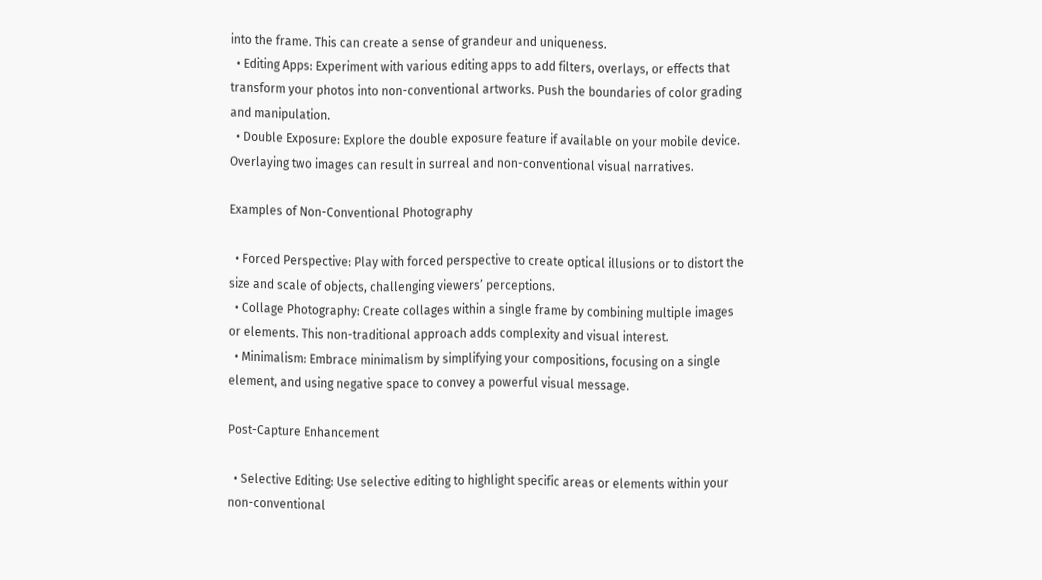into the frame. This can create a sense of grandeur and uniqueness.
  • Editing Apps: Experiment with various editing apps to add filters, overlays, or effects that transform your photos into non-conventional artworks. Push the boundaries of color grading and manipulation.
  • Double Exposure: Explore the double exposure feature if available on your mobile device. Overlaying two images can result in surreal and non-conventional visual narratives.

Examples of Non-Conventional Photography

  • Forced Perspective: Play with forced perspective to create optical illusions or to distort the size and scale of objects, challenging viewers’ perceptions.
  • Collage Photography: Create collages within a single frame by combining multiple images or elements. This non-traditional approach adds complexity and visual interest.
  • Minimalism: Embrace minimalism by simplifying your compositions, focusing on a single element, and using negative space to convey a powerful visual message.

Post-Capture Enhancement

  • Selective Editing: Use selective editing to highlight specific areas or elements within your non-conventional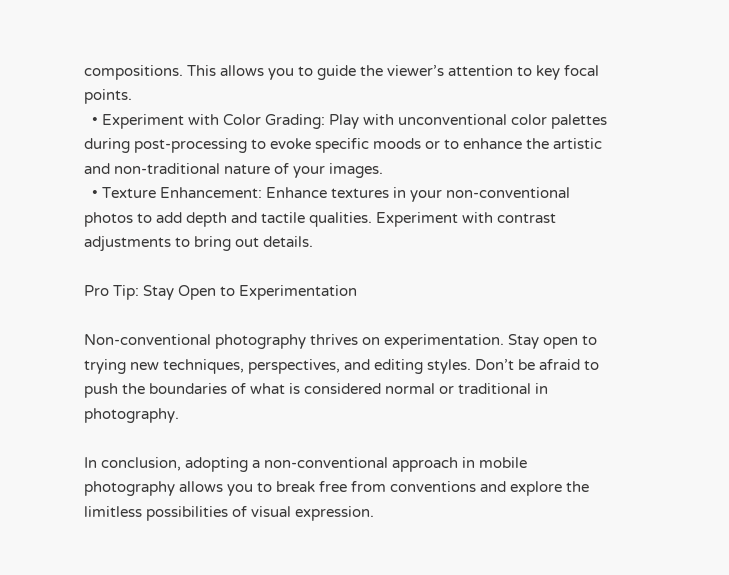compositions. This allows you to guide the viewer’s attention to key focal points.
  • Experiment with Color Grading: Play with unconventional color palettes during post-processing to evoke specific moods or to enhance the artistic and non-traditional nature of your images.
  • Texture Enhancement: Enhance textures in your non-conventional photos to add depth and tactile qualities. Experiment with contrast adjustments to bring out details.

Pro Tip: Stay Open to Experimentation

Non-conventional photography thrives on experimentation. Stay open to trying new techniques, perspectives, and editing styles. Don’t be afraid to push the boundaries of what is considered normal or traditional in photography.

In conclusion, adopting a non-conventional approach in mobile photography allows you to break free from conventions and explore the limitless possibilities of visual expression.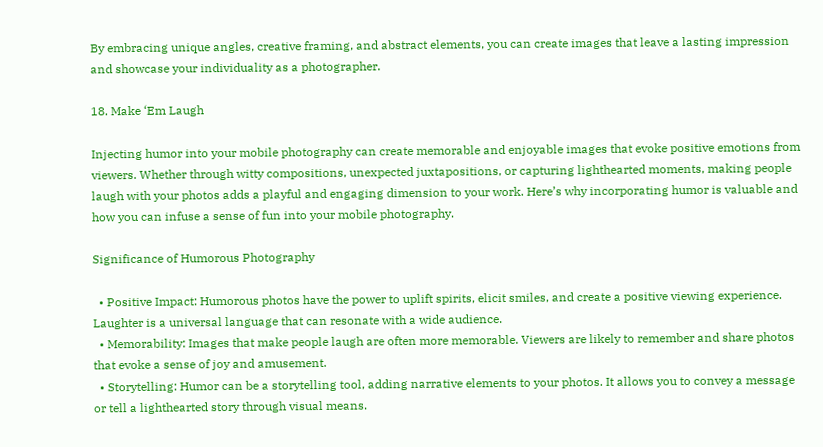By embracing unique angles, creative framing, and abstract elements, you can create images that leave a lasting impression and showcase your individuality as a photographer.

18. Make ‘Em Laugh

Injecting humor into your mobile photography can create memorable and enjoyable images that evoke positive emotions from viewers. Whether through witty compositions, unexpected juxtapositions, or capturing lighthearted moments, making people laugh with your photos adds a playful and engaging dimension to your work. Here’s why incorporating humor is valuable and how you can infuse a sense of fun into your mobile photography.

Significance of Humorous Photography

  • Positive Impact: Humorous photos have the power to uplift spirits, elicit smiles, and create a positive viewing experience. Laughter is a universal language that can resonate with a wide audience.
  • Memorability: Images that make people laugh are often more memorable. Viewers are likely to remember and share photos that evoke a sense of joy and amusement.
  • Storytelling: Humor can be a storytelling tool, adding narrative elements to your photos. It allows you to convey a message or tell a lighthearted story through visual means.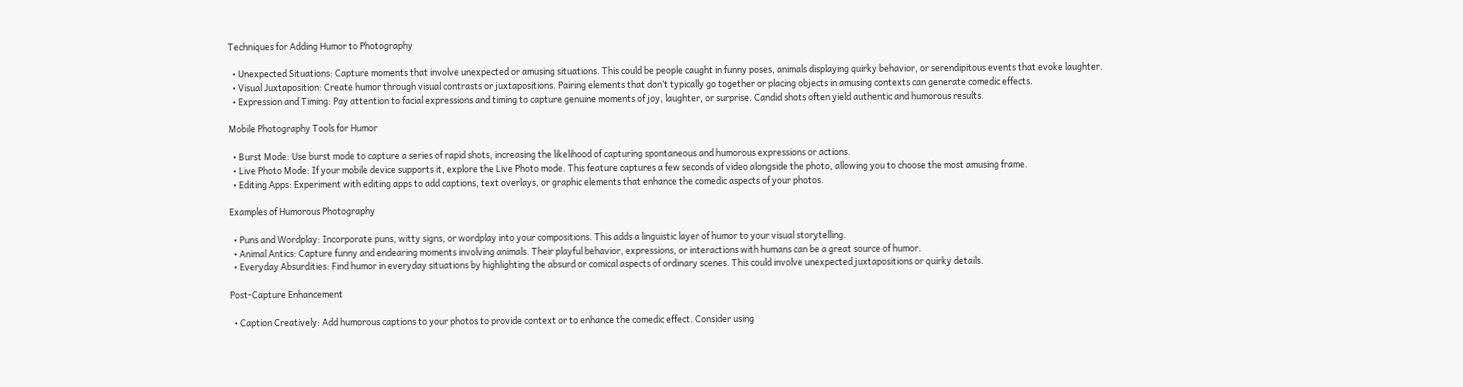Techniques for Adding Humor to Photography

  • Unexpected Situations: Capture moments that involve unexpected or amusing situations. This could be people caught in funny poses, animals displaying quirky behavior, or serendipitous events that evoke laughter.
  • Visual Juxtaposition: Create humor through visual contrasts or juxtapositions. Pairing elements that don’t typically go together or placing objects in amusing contexts can generate comedic effects.
  • Expression and Timing: Pay attention to facial expressions and timing to capture genuine moments of joy, laughter, or surprise. Candid shots often yield authentic and humorous results.

Mobile Photography Tools for Humor

  • Burst Mode: Use burst mode to capture a series of rapid shots, increasing the likelihood of capturing spontaneous and humorous expressions or actions.
  • Live Photo Mode: If your mobile device supports it, explore the Live Photo mode. This feature captures a few seconds of video alongside the photo, allowing you to choose the most amusing frame.
  • Editing Apps: Experiment with editing apps to add captions, text overlays, or graphic elements that enhance the comedic aspects of your photos.

Examples of Humorous Photography

  • Puns and Wordplay: Incorporate puns, witty signs, or wordplay into your compositions. This adds a linguistic layer of humor to your visual storytelling.
  • Animal Antics: Capture funny and endearing moments involving animals. Their playful behavior, expressions, or interactions with humans can be a great source of humor.
  • Everyday Absurdities: Find humor in everyday situations by highlighting the absurd or comical aspects of ordinary scenes. This could involve unexpected juxtapositions or quirky details.

Post-Capture Enhancement

  • Caption Creatively: Add humorous captions to your photos to provide context or to enhance the comedic effect. Consider using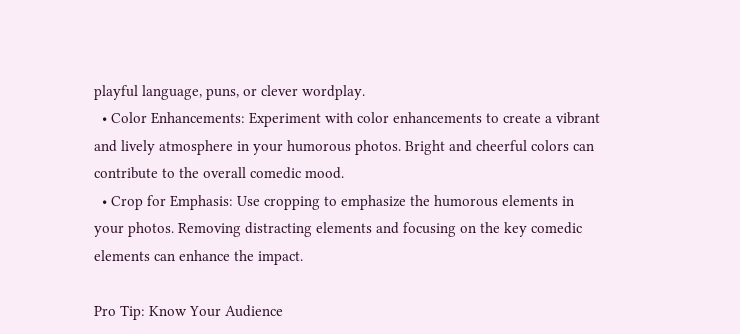playful language, puns, or clever wordplay.
  • Color Enhancements: Experiment with color enhancements to create a vibrant and lively atmosphere in your humorous photos. Bright and cheerful colors can contribute to the overall comedic mood.
  • Crop for Emphasis: Use cropping to emphasize the humorous elements in your photos. Removing distracting elements and focusing on the key comedic elements can enhance the impact.

Pro Tip: Know Your Audience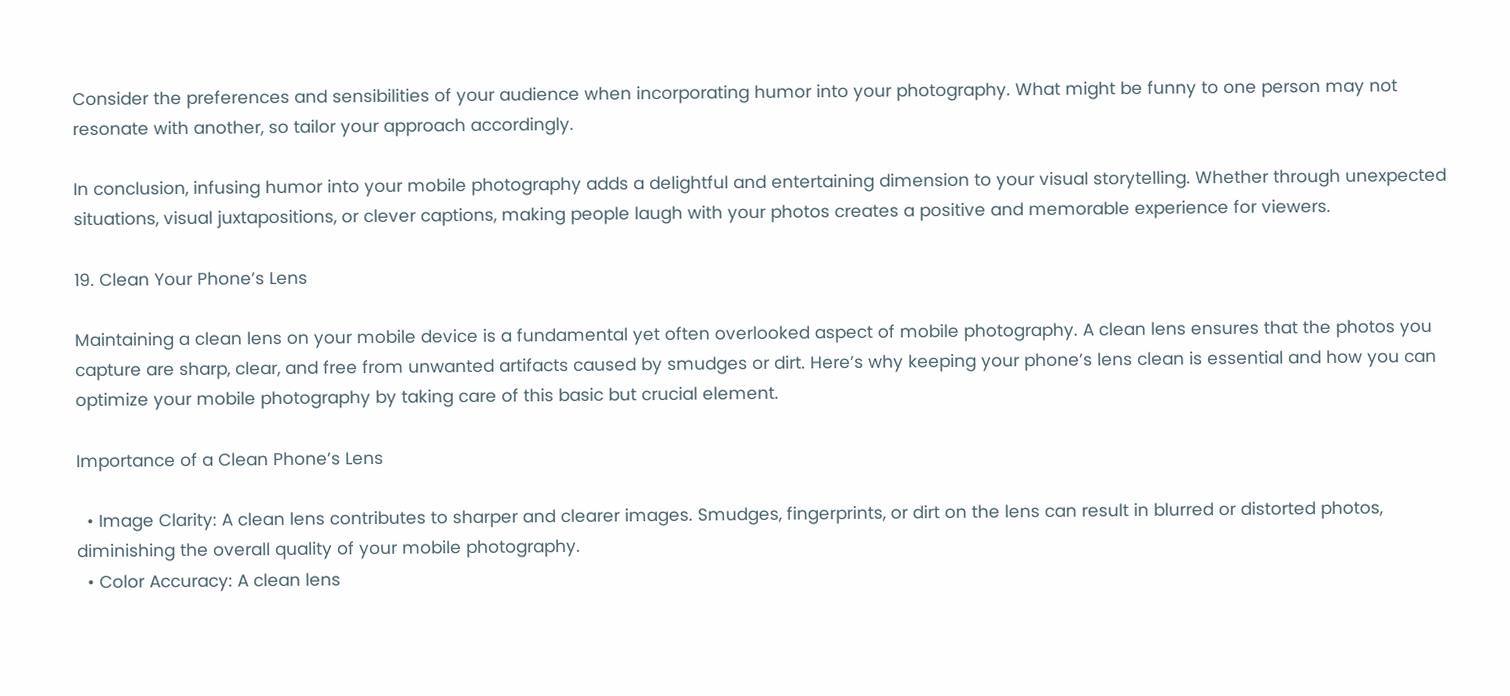Consider the preferences and sensibilities of your audience when incorporating humor into your photography. What might be funny to one person may not resonate with another, so tailor your approach accordingly.

In conclusion, infusing humor into your mobile photography adds a delightful and entertaining dimension to your visual storytelling. Whether through unexpected situations, visual juxtapositions, or clever captions, making people laugh with your photos creates a positive and memorable experience for viewers.

19. Clean Your Phone’s Lens

Maintaining a clean lens on your mobile device is a fundamental yet often overlooked aspect of mobile photography. A clean lens ensures that the photos you capture are sharp, clear, and free from unwanted artifacts caused by smudges or dirt. Here’s why keeping your phone’s lens clean is essential and how you can optimize your mobile photography by taking care of this basic but crucial element.

Importance of a Clean Phone’s Lens

  • Image Clarity: A clean lens contributes to sharper and clearer images. Smudges, fingerprints, or dirt on the lens can result in blurred or distorted photos, diminishing the overall quality of your mobile photography.
  • Color Accuracy: A clean lens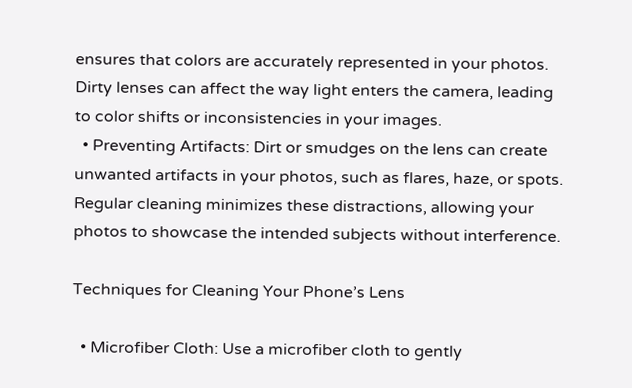ensures that colors are accurately represented in your photos. Dirty lenses can affect the way light enters the camera, leading to color shifts or inconsistencies in your images.
  • Preventing Artifacts: Dirt or smudges on the lens can create unwanted artifacts in your photos, such as flares, haze, or spots. Regular cleaning minimizes these distractions, allowing your photos to showcase the intended subjects without interference.

Techniques for Cleaning Your Phone’s Lens

  • Microfiber Cloth: Use a microfiber cloth to gently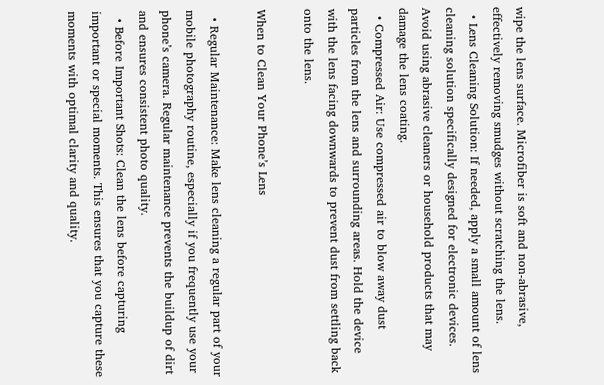wipe the lens surface. Microfiber is soft and non-abrasive, effectively removing smudges without scratching the lens.
  • Lens Cleaning Solution: If needed, apply a small amount of lens cleaning solution specifically designed for electronic devices. Avoid using abrasive cleaners or household products that may damage the lens coating.
  • Compressed Air: Use compressed air to blow away dust particles from the lens and surrounding areas. Hold the device with the lens facing downwards to prevent dust from settling back onto the lens.

When to Clean Your Phone’s Lens

  • Regular Maintenance: Make lens cleaning a regular part of your mobile photography routine, especially if you frequently use your phone’s camera. Regular maintenance prevents the buildup of dirt and ensures consistent photo quality.
  • Before Important Shots: Clean the lens before capturing important or special moments. This ensures that you capture these moments with optimal clarity and quality.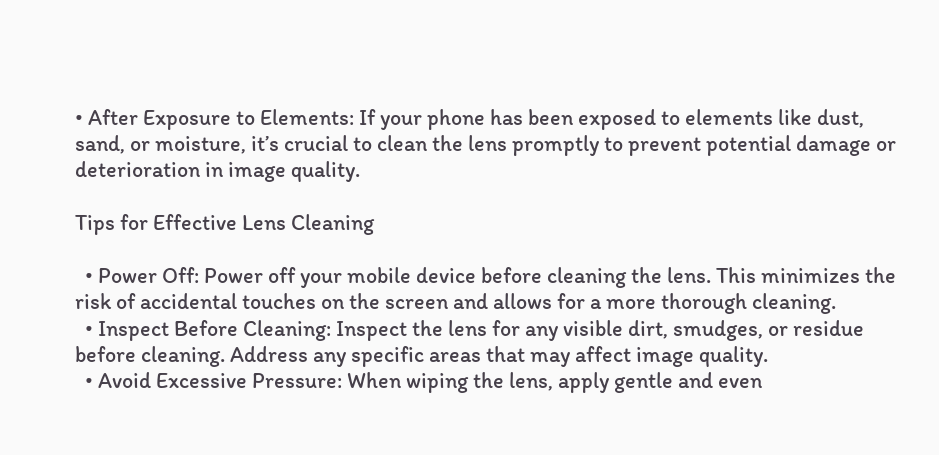• After Exposure to Elements: If your phone has been exposed to elements like dust, sand, or moisture, it’s crucial to clean the lens promptly to prevent potential damage or deterioration in image quality.

Tips for Effective Lens Cleaning

  • Power Off: Power off your mobile device before cleaning the lens. This minimizes the risk of accidental touches on the screen and allows for a more thorough cleaning.
  • Inspect Before Cleaning: Inspect the lens for any visible dirt, smudges, or residue before cleaning. Address any specific areas that may affect image quality.
  • Avoid Excessive Pressure: When wiping the lens, apply gentle and even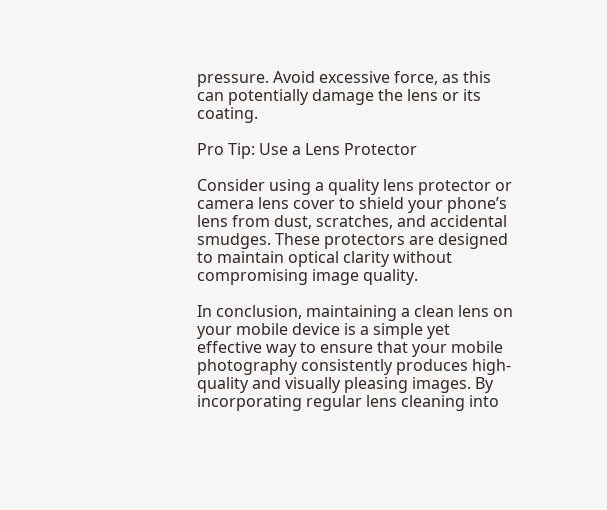pressure. Avoid excessive force, as this can potentially damage the lens or its coating.

Pro Tip: Use a Lens Protector

Consider using a quality lens protector or camera lens cover to shield your phone’s lens from dust, scratches, and accidental smudges. These protectors are designed to maintain optical clarity without compromising image quality.

In conclusion, maintaining a clean lens on your mobile device is a simple yet effective way to ensure that your mobile photography consistently produces high-quality and visually pleasing images. By incorporating regular lens cleaning into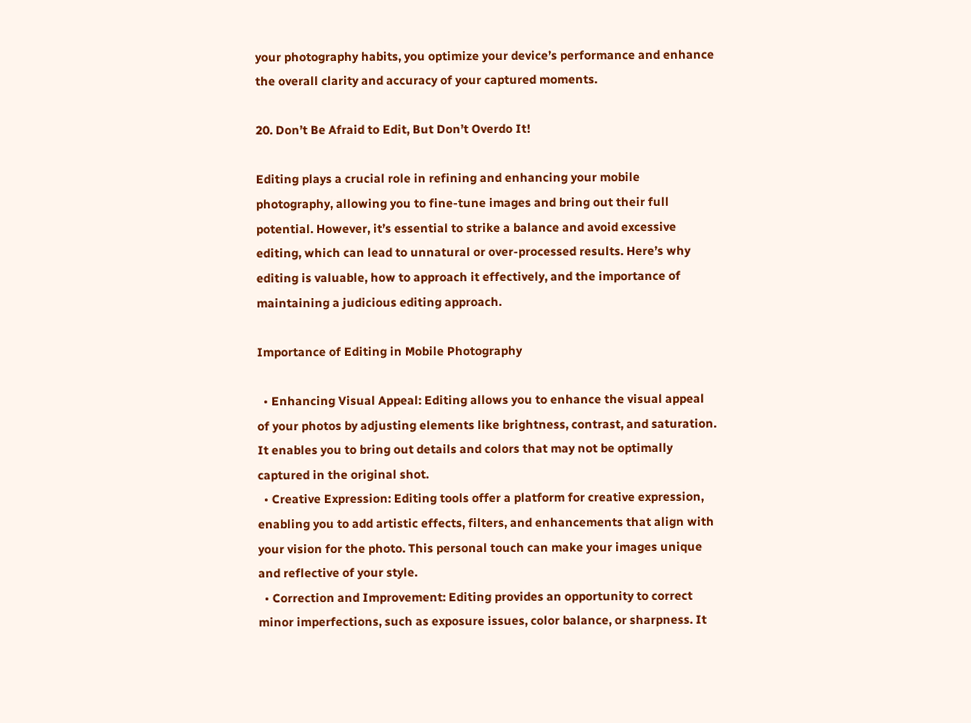your photography habits, you optimize your device’s performance and enhance the overall clarity and accuracy of your captured moments.

20. Don’t Be Afraid to Edit, But Don’t Overdo It!

Editing plays a crucial role in refining and enhancing your mobile photography, allowing you to fine-tune images and bring out their full potential. However, it’s essential to strike a balance and avoid excessive editing, which can lead to unnatural or over-processed results. Here’s why editing is valuable, how to approach it effectively, and the importance of maintaining a judicious editing approach.

Importance of Editing in Mobile Photography

  • Enhancing Visual Appeal: Editing allows you to enhance the visual appeal of your photos by adjusting elements like brightness, contrast, and saturation. It enables you to bring out details and colors that may not be optimally captured in the original shot.
  • Creative Expression: Editing tools offer a platform for creative expression, enabling you to add artistic effects, filters, and enhancements that align with your vision for the photo. This personal touch can make your images unique and reflective of your style.
  • Correction and Improvement: Editing provides an opportunity to correct minor imperfections, such as exposure issues, color balance, or sharpness. It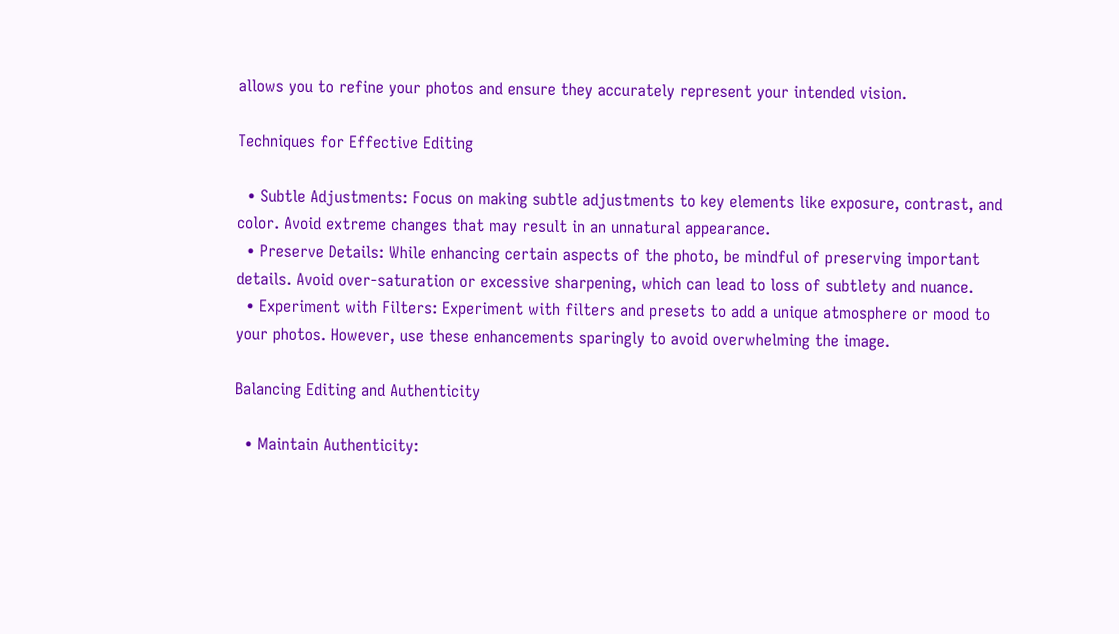allows you to refine your photos and ensure they accurately represent your intended vision.

Techniques for Effective Editing

  • Subtle Adjustments: Focus on making subtle adjustments to key elements like exposure, contrast, and color. Avoid extreme changes that may result in an unnatural appearance.
  • Preserve Details: While enhancing certain aspects of the photo, be mindful of preserving important details. Avoid over-saturation or excessive sharpening, which can lead to loss of subtlety and nuance.
  • Experiment with Filters: Experiment with filters and presets to add a unique atmosphere or mood to your photos. However, use these enhancements sparingly to avoid overwhelming the image.

Balancing Editing and Authenticity

  • Maintain Authenticity: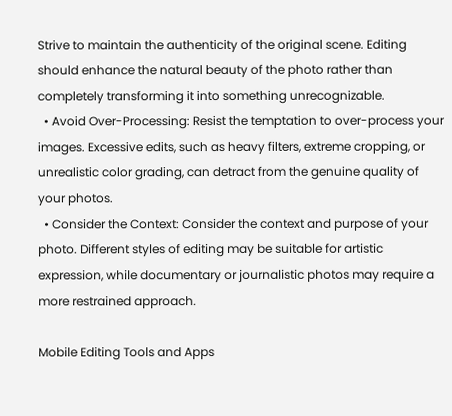Strive to maintain the authenticity of the original scene. Editing should enhance the natural beauty of the photo rather than completely transforming it into something unrecognizable.
  • Avoid Over-Processing: Resist the temptation to over-process your images. Excessive edits, such as heavy filters, extreme cropping, or unrealistic color grading, can detract from the genuine quality of your photos.
  • Consider the Context: Consider the context and purpose of your photo. Different styles of editing may be suitable for artistic expression, while documentary or journalistic photos may require a more restrained approach.

Mobile Editing Tools and Apps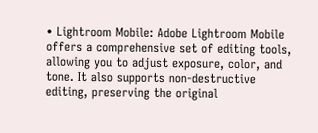• Lightroom Mobile: Adobe Lightroom Mobile offers a comprehensive set of editing tools, allowing you to adjust exposure, color, and tone. It also supports non-destructive editing, preserving the original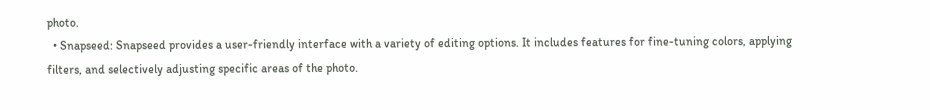photo.
  • Snapseed: Snapseed provides a user-friendly interface with a variety of editing options. It includes features for fine-tuning colors, applying filters, and selectively adjusting specific areas of the photo.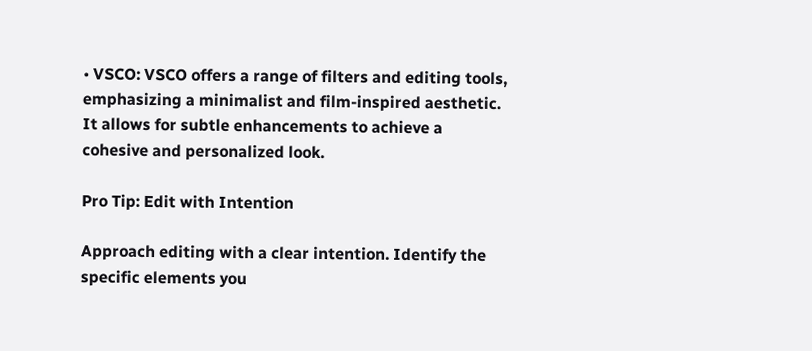• VSCO: VSCO offers a range of filters and editing tools, emphasizing a minimalist and film-inspired aesthetic. It allows for subtle enhancements to achieve a cohesive and personalized look.

Pro Tip: Edit with Intention

Approach editing with a clear intention. Identify the specific elements you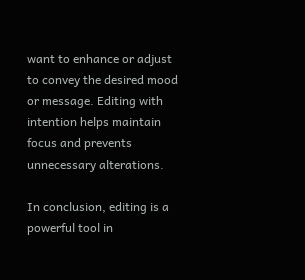want to enhance or adjust to convey the desired mood or message. Editing with intention helps maintain focus and prevents unnecessary alterations.

In conclusion, editing is a powerful tool in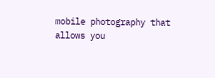mobile photography that allows you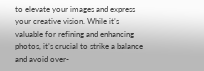to elevate your images and express your creative vision. While it’s valuable for refining and enhancing photos, it’s crucial to strike a balance and avoid over-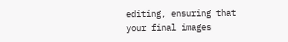editing, ensuring that your final images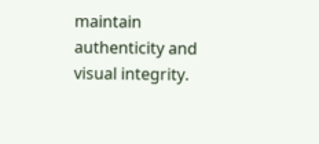maintain authenticity and visual integrity.